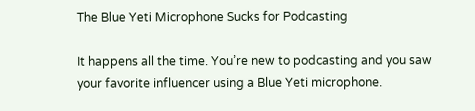The Blue Yeti Microphone Sucks for Podcasting

It happens all the time. You’re new to podcasting and you saw your favorite influencer using a Blue Yeti microphone.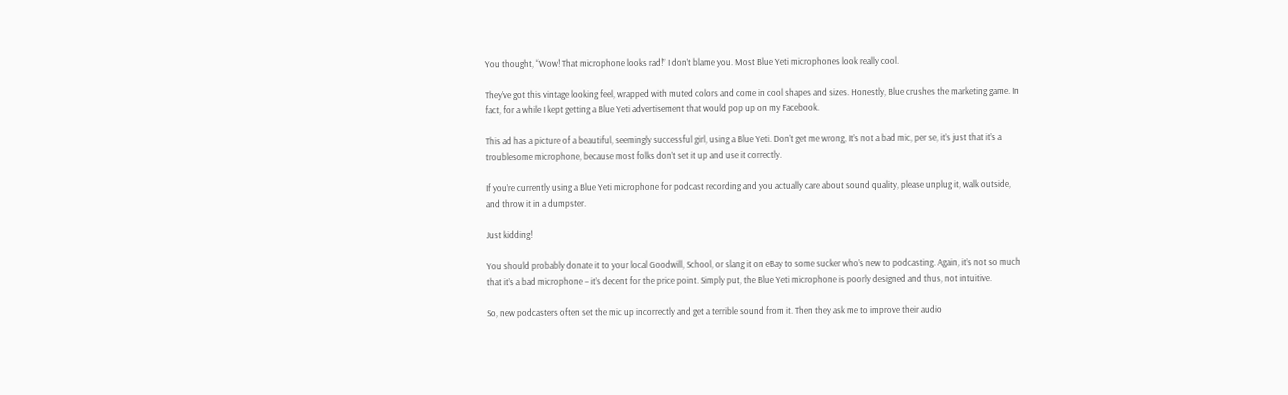You thought, “Wow! That microphone looks rad!” I don’t blame you. Most Blue Yeti microphones look really cool.

They’ve got this vintage looking feel, wrapped with muted colors and come in cool shapes and sizes. Honestly, Blue crushes the marketing game. In fact, for a while I kept getting a Blue Yeti advertisement that would pop up on my Facebook.

This ad has a picture of a beautiful, seemingly successful girl, using a Blue Yeti. Don’t get me wrong, It’s not a bad mic, per se, it’s just that it’s a troublesome microphone, because most folks don’t set it up and use it correctly.

If you’re currently using a Blue Yeti microphone for podcast recording and you actually care about sound quality, please unplug it, walk outside, and throw it in a dumpster.

Just kidding!

You should probably donate it to your local Goodwill, School, or slang it on eBay to some sucker who’s new to podcasting. Again, it’s not so much that it’s a bad microphone – it’s decent for the price point. Simply put, the Blue Yeti microphone is poorly designed and thus, not intuitive.

So, new podcasters often set the mic up incorrectly and get a terrible sound from it. Then they ask me to improve their audio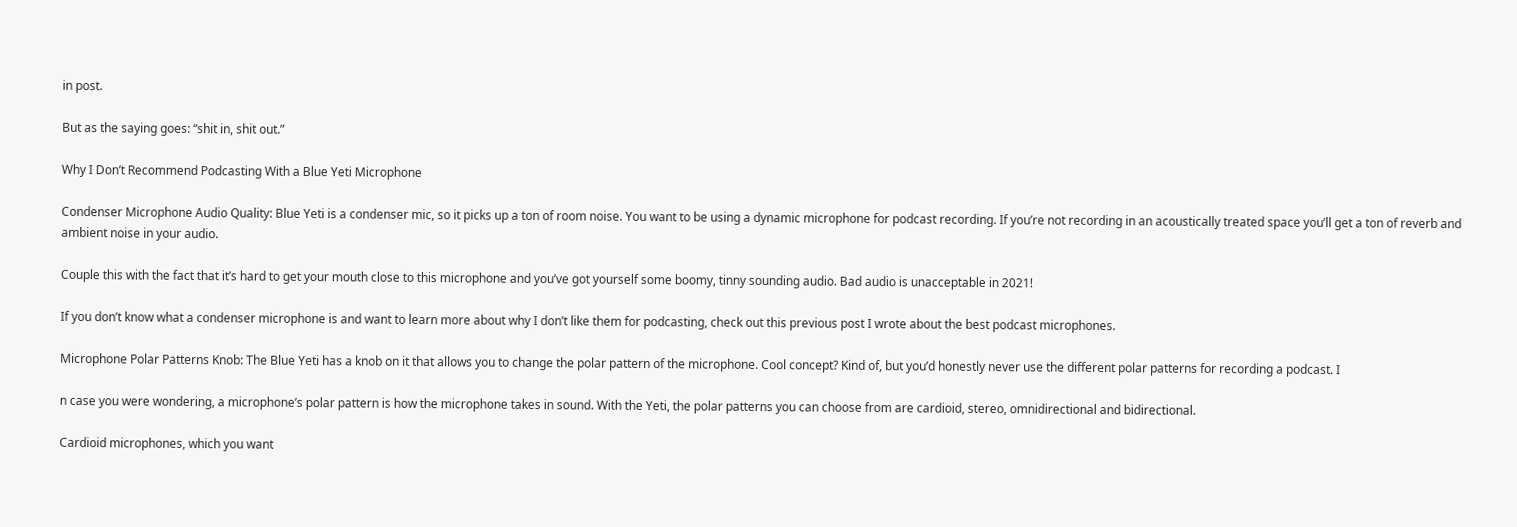in post.

But as the saying goes: “shit in, shit out.”

Why I Don’t Recommend Podcasting With a Blue Yeti Microphone

Condenser Microphone Audio Quality: Blue Yeti is a condenser mic, so it picks up a ton of room noise. You want to be using a dynamic microphone for podcast recording. If you’re not recording in an acoustically treated space you’ll get a ton of reverb and ambient noise in your audio.

Couple this with the fact that it’s hard to get your mouth close to this microphone and you’ve got yourself some boomy, tinny sounding audio. Bad audio is unacceptable in 2021!

If you don’t know what a condenser microphone is and want to learn more about why I don’t like them for podcasting, check out this previous post I wrote about the best podcast microphones.

Microphone Polar Patterns Knob: The Blue Yeti has a knob on it that allows you to change the polar pattern of the microphone. Cool concept? Kind of, but you’d honestly never use the different polar patterns for recording a podcast. I

n case you were wondering, a microphone’s polar pattern is how the microphone takes in sound. With the Yeti, the polar patterns you can choose from are cardioid, stereo, omnidirectional and bidirectional.

Cardioid microphones, which you want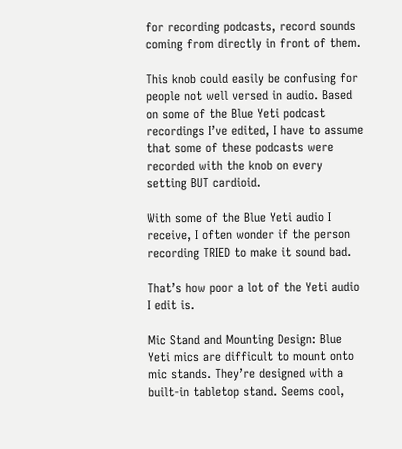for recording podcasts, record sounds coming from directly in front of them.

This knob could easily be confusing for people not well versed in audio. Based on some of the Blue Yeti podcast recordings I’ve edited, I have to assume that some of these podcasts were recorded with the knob on every setting BUT cardioid.

With some of the Blue Yeti audio I receive, I often wonder if the person recording TRIED to make it sound bad.

That’s how poor a lot of the Yeti audio I edit is.

Mic Stand and Mounting Design: Blue Yeti mics are difficult to mount onto mic stands. They’re designed with a built-in tabletop stand. Seems cool,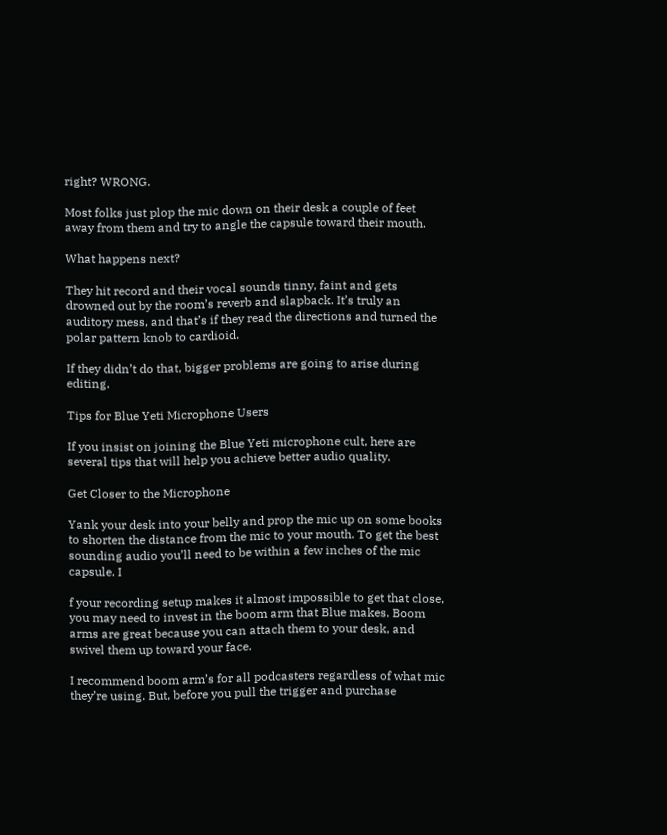right? WRONG.

Most folks just plop the mic down on their desk a couple of feet away from them and try to angle the capsule toward their mouth.

What happens next?

They hit record and their vocal sounds tinny, faint and gets drowned out by the room’s reverb and slapback. It’s truly an auditory mess, and that’s if they read the directions and turned the polar pattern knob to cardioid.

If they didn’t do that, bigger problems are going to arise during editing.

Tips for Blue Yeti Microphone Users

If you insist on joining the Blue Yeti microphone cult, here are several tips that will help you achieve better audio quality.

Get Closer to the Microphone

Yank your desk into your belly and prop the mic up on some books to shorten the distance from the mic to your mouth. To get the best sounding audio you’ll need to be within a few inches of the mic capsule. I

f your recording setup makes it almost impossible to get that close, you may need to invest in the boom arm that Blue makes. Boom arms are great because you can attach them to your desk, and swivel them up toward your face.

I recommend boom arm’s for all podcasters regardless of what mic they’re using. But, before you pull the trigger and purchase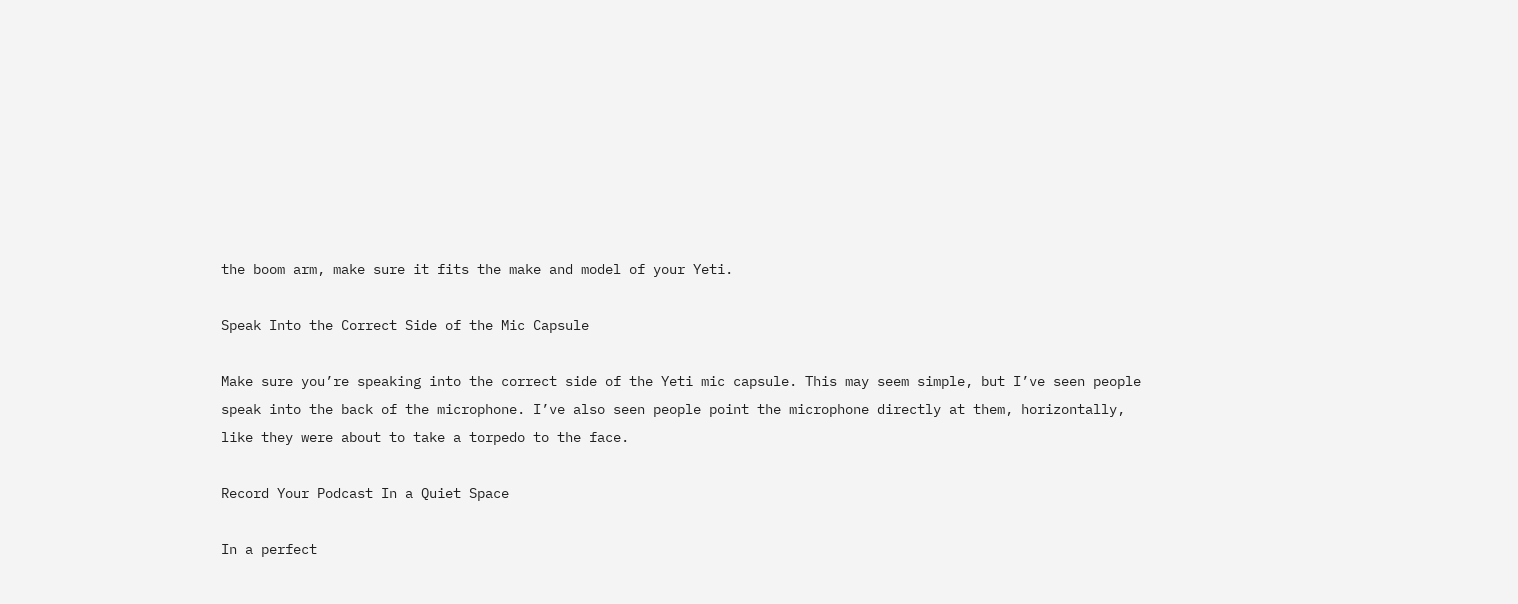the boom arm, make sure it fits the make and model of your Yeti.

Speak Into the Correct Side of the Mic Capsule

Make sure you’re speaking into the correct side of the Yeti mic capsule. This may seem simple, but I’ve seen people speak into the back of the microphone. I’ve also seen people point the microphone directly at them, horizontally, like they were about to take a torpedo to the face.

Record Your Podcast In a Quiet Space

In a perfect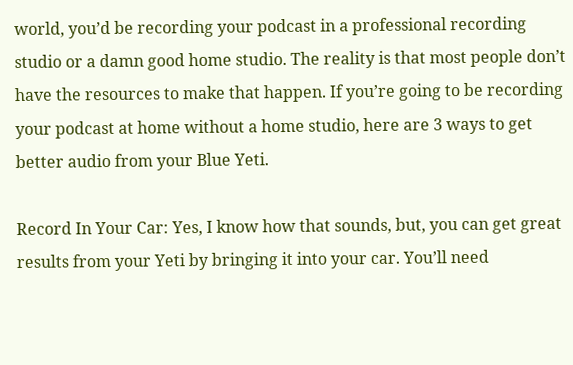world, you’d be recording your podcast in a professional recording studio or a damn good home studio. The reality is that most people don’t have the resources to make that happen. If you’re going to be recording your podcast at home without a home studio, here are 3 ways to get better audio from your Blue Yeti.

Record In Your Car: Yes, I know how that sounds, but, you can get great results from your Yeti by bringing it into your car. You’ll need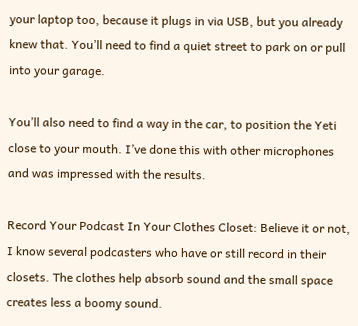your laptop too, because it plugs in via USB, but you already knew that. You’ll need to find a quiet street to park on or pull into your garage.

You’ll also need to find a way in the car, to position the Yeti close to your mouth. I’ve done this with other microphones and was impressed with the results.

Record Your Podcast In Your Clothes Closet: Believe it or not, I know several podcasters who have or still record in their closets. The clothes help absorb sound and the small space creates less a boomy sound.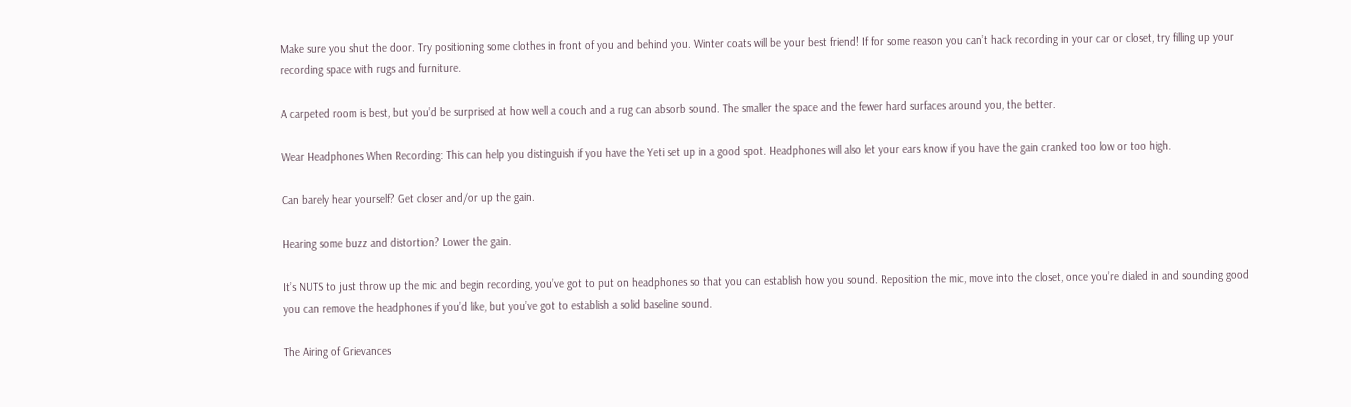Make sure you shut the door. Try positioning some clothes in front of you and behind you. Winter coats will be your best friend! If for some reason you can’t hack recording in your car or closet, try filling up your recording space with rugs and furniture.

A carpeted room is best, but you’d be surprised at how well a couch and a rug can absorb sound. The smaller the space and the fewer hard surfaces around you, the better.

Wear Headphones When Recording: This can help you distinguish if you have the Yeti set up in a good spot. Headphones will also let your ears know if you have the gain cranked too low or too high.

Can barely hear yourself? Get closer and/or up the gain.

Hearing some buzz and distortion? Lower the gain.

It’s NUTS to just throw up the mic and begin recording, you’ve got to put on headphones so that you can establish how you sound. Reposition the mic, move into the closet, once you’re dialed in and sounding good you can remove the headphones if you’d like, but you’ve got to establish a solid baseline sound.

The Airing of Grievances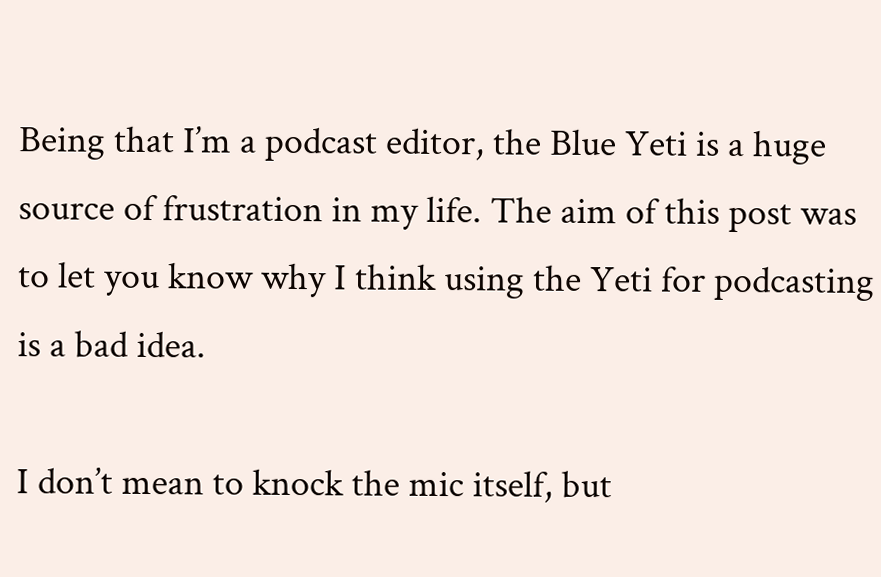Being that I’m a podcast editor, the Blue Yeti is a huge source of frustration in my life. The aim of this post was to let you know why I think using the Yeti for podcasting is a bad idea.

I don’t mean to knock the mic itself, but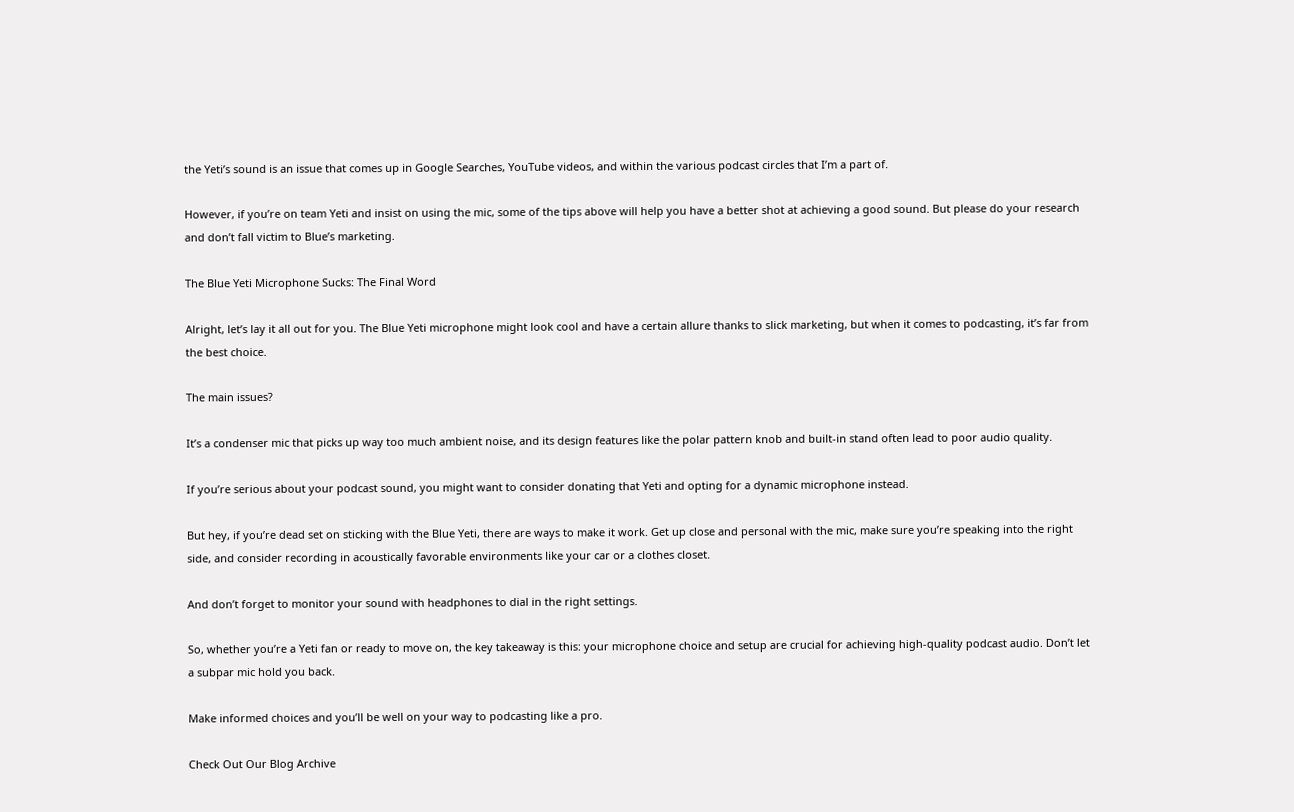the Yeti’s sound is an issue that comes up in Google Searches, YouTube videos, and within the various podcast circles that I’m a part of.

However, if you’re on team Yeti and insist on using the mic, some of the tips above will help you have a better shot at achieving a good sound. But please do your research and don’t fall victim to Blue’s marketing.

The Blue Yeti Microphone Sucks: The Final Word

Alright, let’s lay it all out for you. The Blue Yeti microphone might look cool and have a certain allure thanks to slick marketing, but when it comes to podcasting, it’s far from the best choice.

The main issues?

It’s a condenser mic that picks up way too much ambient noise, and its design features like the polar pattern knob and built-in stand often lead to poor audio quality.

If you’re serious about your podcast sound, you might want to consider donating that Yeti and opting for a dynamic microphone instead.

But hey, if you’re dead set on sticking with the Blue Yeti, there are ways to make it work. Get up close and personal with the mic, make sure you’re speaking into the right side, and consider recording in acoustically favorable environments like your car or a clothes closet.

And don’t forget to monitor your sound with headphones to dial in the right settings.

So, whether you’re a Yeti fan or ready to move on, the key takeaway is this: your microphone choice and setup are crucial for achieving high-quality podcast audio. Don’t let a subpar mic hold you back.

Make informed choices and you’ll be well on your way to podcasting like a pro.

Check Out Our Blog Archive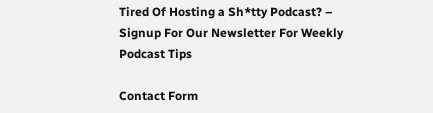Tired Of Hosting a Sh*tty Podcast? – Signup For Our Newsletter For Weekly Podcast Tips

Contact Form